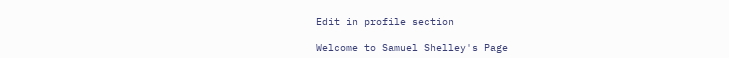Edit in profile section

Welcome to Samuel Shelley's Page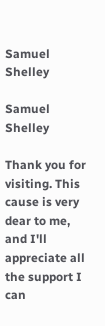Samuel Shelley

Samuel Shelley

Thank you for visiting. This cause is very dear to me, and I'll appreciate all the support I can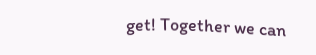get! Together we can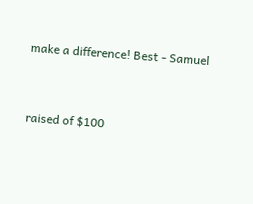make a difference! Best - Samuel


raised of $100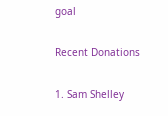goal

Recent Donations

1. Sam Shelley